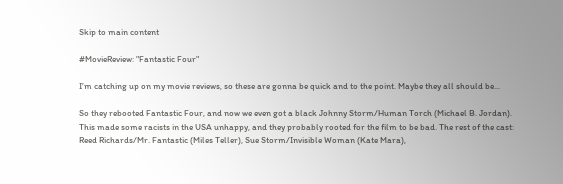Skip to main content

#MovieReview: "Fantastic Four"

I'm catching up on my movie reviews, so these are gonna be quick and to the point. Maybe they all should be...

So they rebooted Fantastic Four, and now we even got a black Johnny Storm/Human Torch (Michael B. Jordan). This made some racists in the USA unhappy, and they probably rooted for the film to be bad. The rest of the cast: Reed Richards/Mr. Fantastic (Miles Teller), Sue Storm/Invisible Woman (Kate Mara),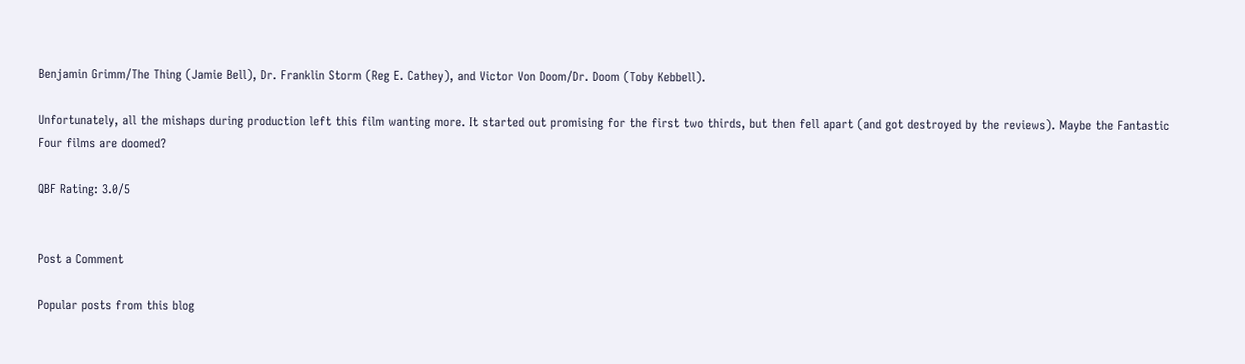Benjamin Grimm/The Thing (Jamie Bell), Dr. Franklin Storm (Reg E. Cathey), and Victor Von Doom/Dr. Doom (Toby Kebbell).

Unfortunately, all the mishaps during production left this film wanting more. It started out promising for the first two thirds, but then fell apart (and got destroyed by the reviews). Maybe the Fantastic Four films are doomed?

QBF Rating: 3.0/5


Post a Comment

Popular posts from this blog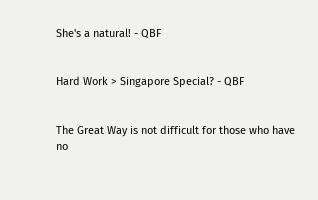She's a natural! - QBF


Hard Work > Singapore Special? - QBF


The Great Way is not difficult for those who have no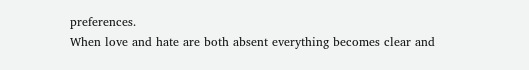preferences.
When love and hate are both absent everything becomes clear and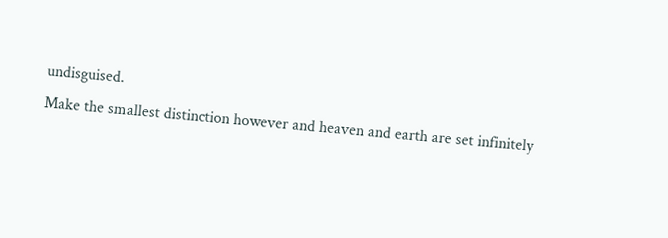undisguised.
Make the smallest distinction however and heaven and earth are set infinitely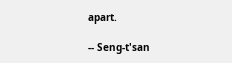apart.

-- Seng-t'san